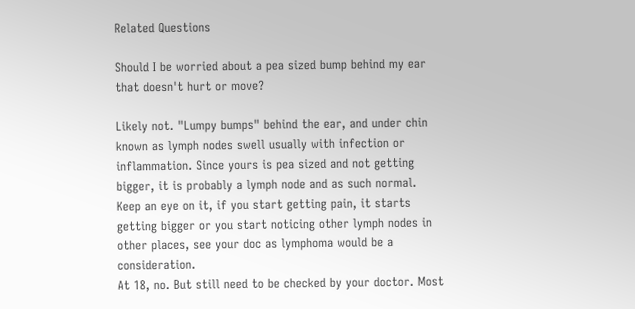Related Questions

Should I be worried about a pea sized bump behind my ear that doesn't hurt or move?

Likely not. "Lumpy bumps" behind the ear, and under chin known as lymph nodes swell usually with infection or inflammation. Since yours is pea sized and not getting bigger, it is probably a lymph node and as such normal. Keep an eye on it, if you start getting pain, it starts getting bigger or you start noticing other lymph nodes in other places, see your doc as lymphoma would be a consideration.
At 18, no. But still need to be checked by your doctor. Most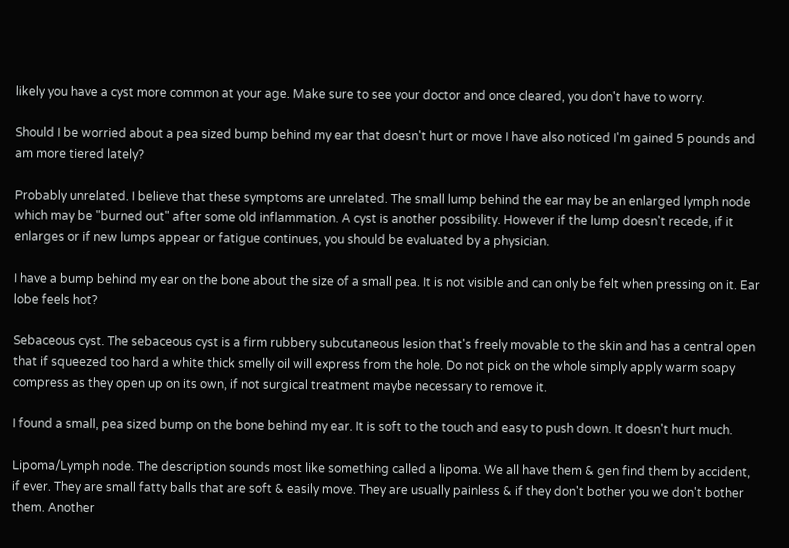likely you have a cyst more common at your age. Make sure to see your doctor and once cleared, you don't have to worry.

Should I be worried about a pea sized bump behind my ear that doesn't hurt or move I have also noticed I'm gained 5 pounds and am more tiered lately?

Probably unrelated. I believe that these symptoms are unrelated. The small lump behind the ear may be an enlarged lymph node which may be "burned out" after some old inflammation. A cyst is another possibility. However if the lump doesn't recede, if it enlarges or if new lumps appear or fatigue continues, you should be evaluated by a physician.

I have a bump behind my ear on the bone about the size of a small pea. It is not visible and can only be felt when pressing on it. Ear lobe feels hot?

Sebaceous cyst. The sebaceous cyst is a firm rubbery subcutaneous lesion that's freely movable to the skin and has a central open that if squeezed too hard a white thick smelly oil will express from the hole. Do not pick on the whole simply apply warm soapy compress as they open up on its own, if not surgical treatment maybe necessary to remove it.

I found a small, pea sized bump on the bone behind my ear. It is soft to the touch and easy to push down. It doesn't hurt much.

Lipoma/Lymph node. The description sounds most like something called a lipoma. We all have them & gen find them by accident, if ever. They are small fatty balls that are soft & easily move. They are usually painless & if they don't bother you we don't bother them. Another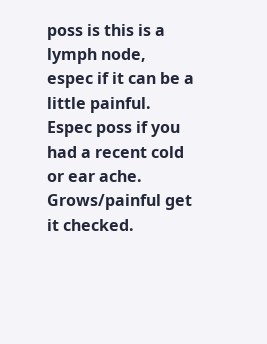poss is this is a lymph node, espec if it can be a little painful. Espec poss if you had a recent cold or ear ache. Grows/painful get it checked.